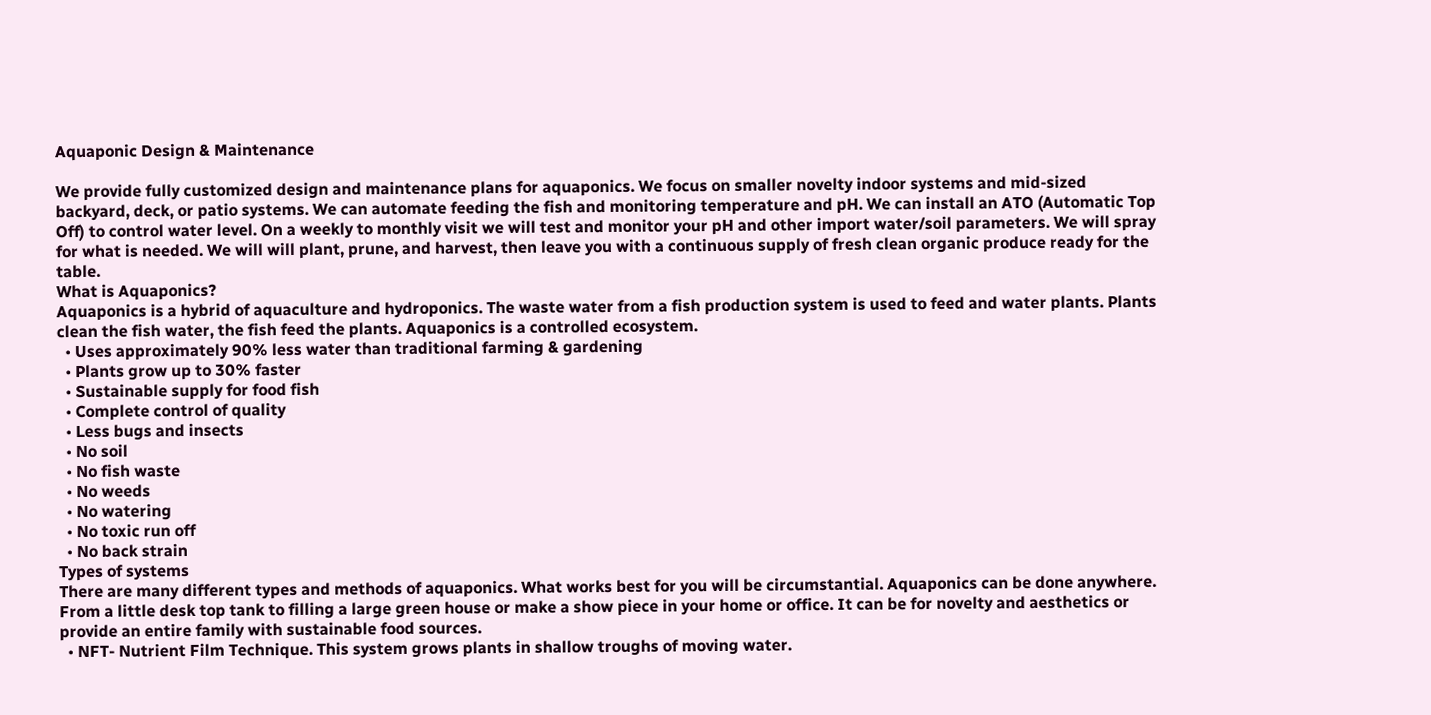Aquaponic Design & Maintenance

We provide fully customized design and maintenance plans for aquaponics. We focus on smaller novelty indoor systems and mid-sized backyard, deck, or patio systems. We can automate feeding the fish and monitoring temperature and pH. We can install an ATO (Automatic Top Off) to control water level. On a weekly to monthly visit we will test and monitor your pH and other import water/soil parameters. We will spray for what is needed. We will will plant, prune, and harvest, then leave you with a continuous supply of fresh clean organic produce ready for the table.
What is Aquaponics?
Aquaponics is a hybrid of aquaculture and hydroponics. The waste water from a fish production system is used to feed and water plants. Plants clean the fish water, the fish feed the plants. Aquaponics is a controlled ecosystem.
  • Uses approximately 90% less water than traditional farming & gardening
  • Plants grow up to 30% faster
  • Sustainable supply for food fish
  • Complete control of quality
  • Less bugs and insects
  • No soil
  • No fish waste
  • No weeds
  • No watering
  • No toxic run off
  • No back strain
Types of systems
There are many different types and methods of aquaponics. What works best for you will be circumstantial. Aquaponics can be done anywhere. From a little desk top tank to filling a large green house or make a show piece in your home or office. It can be for novelty and aesthetics or provide an entire family with sustainable food sources.
  • NFT- Nutrient Film Technique. This system grows plants in shallow troughs of moving water.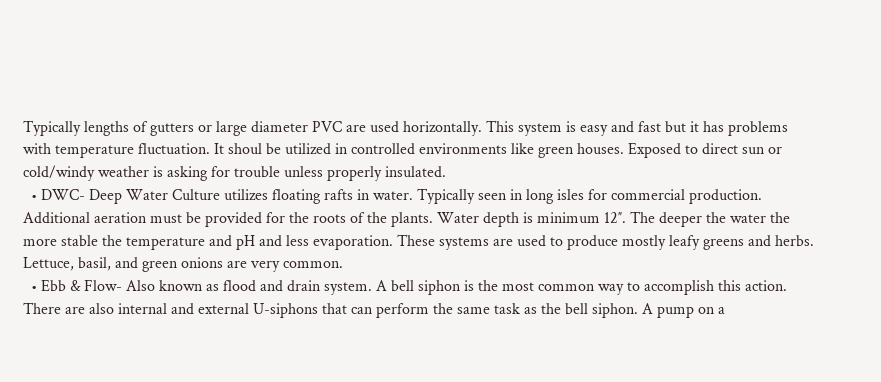Typically lengths of gutters or large diameter PVC are used horizontally. This system is easy and fast but it has problems with temperature fluctuation. It shoul be utilized in controlled environments like green houses. Exposed to direct sun or cold/windy weather is asking for trouble unless properly insulated.
  • DWC- Deep Water Culture utilizes floating rafts in water. Typically seen in long isles for commercial production. Additional aeration must be provided for the roots of the plants. Water depth is minimum 12″. The deeper the water the more stable the temperature and pH and less evaporation. These systems are used to produce mostly leafy greens and herbs. Lettuce, basil, and green onions are very common.
  • Ebb & Flow- Also known as flood and drain system. A bell siphon is the most common way to accomplish this action. There are also internal and external U-siphons that can perform the same task as the bell siphon. A pump on a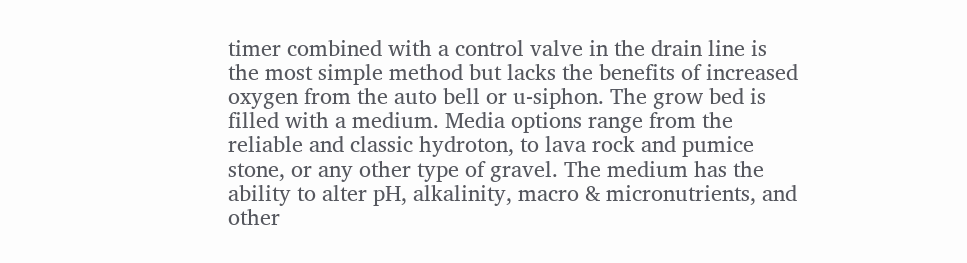timer combined with a control valve in the drain line is the most simple method but lacks the benefits of increased oxygen from the auto bell or u-siphon. The grow bed is filled with a medium. Media options range from the reliable and classic hydroton, to lava rock and pumice stone, or any other type of gravel. The medium has the ability to alter pH, alkalinity, macro & micronutrients, and other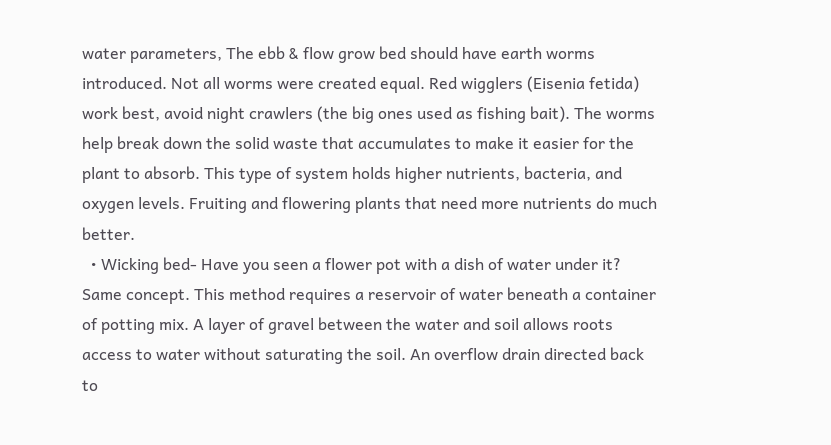water parameters, The ebb & flow grow bed should have earth worms introduced. Not all worms were created equal. Red wigglers (Eisenia fetida) work best, avoid night crawlers (the big ones used as fishing bait). The worms help break down the solid waste that accumulates to make it easier for the plant to absorb. This type of system holds higher nutrients, bacteria, and oxygen levels. Fruiting and flowering plants that need more nutrients do much better.
  • Wicking bed- Have you seen a flower pot with a dish of water under it? Same concept. This method requires a reservoir of water beneath a container of potting mix. A layer of gravel between the water and soil allows roots access to water without saturating the soil. An overflow drain directed back to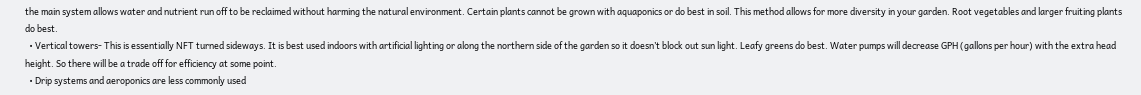the main system allows water and nutrient run off to be reclaimed without harming the natural environment. Certain plants cannot be grown with aquaponics or do best in soil. This method allows for more diversity in your garden. Root vegetables and larger fruiting plants do best.
  • Vertical towers- This is essentially NFT turned sideways. It is best used indoors with artificial lighting or along the northern side of the garden so it doesn’t block out sun light. Leafy greens do best. Water pumps will decrease GPH (gallons per hour) with the extra head height. So there will be a trade off for efficiency at some point.
  • Drip systems and aeroponics are less commonly used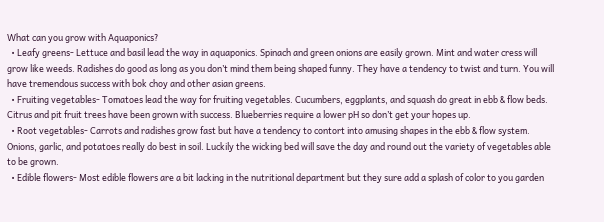What can you grow with Aquaponics?
  • Leafy greens- Lettuce and basil lead the way in aquaponics. Spinach and green onions are easily grown. Mint and water cress will grow like weeds. Radishes do good as long as you don’t mind them being shaped funny. They have a tendency to twist and turn. You will have tremendous success with bok choy and other asian greens.
  • Fruiting vegetables- Tomatoes lead the way for fruiting vegetables. Cucumbers, eggplants, and squash do great in ebb & flow beds. Citrus and pit fruit trees have been grown with success. Blueberries require a lower pH so don’t get your hopes up.
  • Root vegetables- Carrots and radishes grow fast but have a tendency to contort into amusing shapes in the ebb & flow system. Onions, garlic, and potatoes really do best in soil. Luckily the wicking bed will save the day and round out the variety of vegetables able to be grown.
  • Edible flowers- Most edible flowers are a bit lacking in the nutritional department but they sure add a splash of color to you garden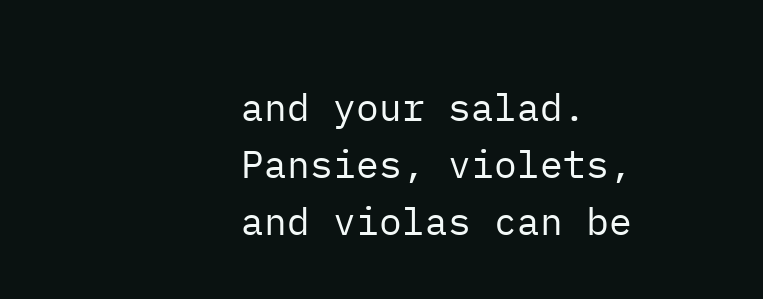and your salad. Pansies, violets, and violas can be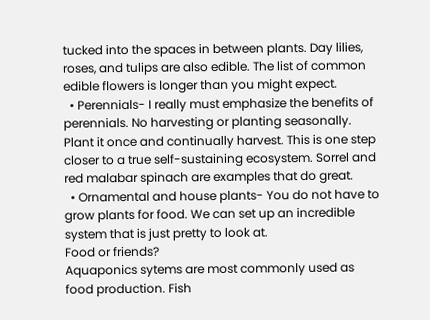tucked into the spaces in between plants. Day lilies, roses, and tulips are also edible. The list of common edible flowers is longer than you might expect.
  • Perennials- I really must emphasize the benefits of perennials. No harvesting or planting seasonally. Plant it once and continually harvest. This is one step closer to a true self-sustaining ecosystem. Sorrel and red malabar spinach are examples that do great.
  • Ornamental and house plants- You do not have to grow plants for food. We can set up an incredible system that is just pretty to look at.
Food or friends?
Aquaponics sytems are most commonly used as food production. Fish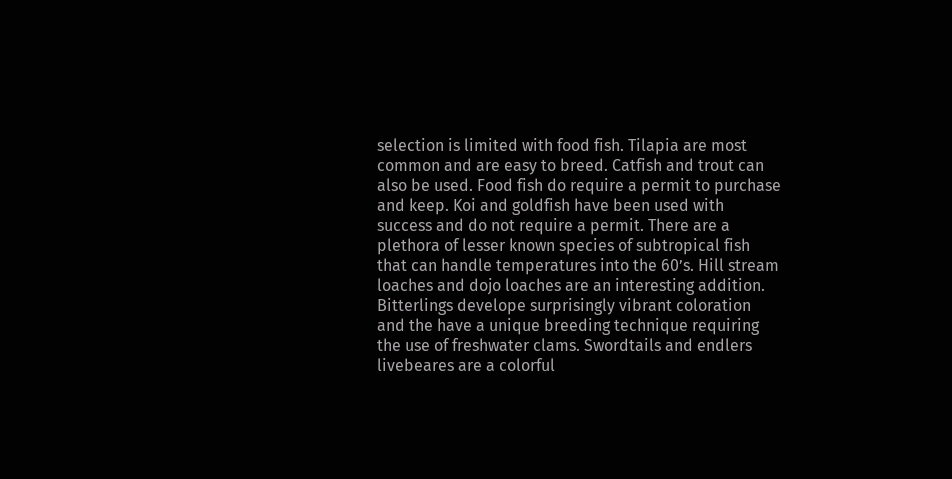selection is limited with food fish. Tilapia are most common and are easy to breed. Catfish and trout can also be used. Food fish do require a permit to purchase and keep. Koi and goldfish have been used with success and do not require a permit. There are a plethora of lesser known species of subtropical fish that can handle temperatures into the 60’s. Hill stream loaches and dojo loaches are an interesting addition. Bitterlings develope surprisingly vibrant coloration and the have a unique breeding technique requiring the use of freshwater clams. Swordtails and endlers livebeares are a colorful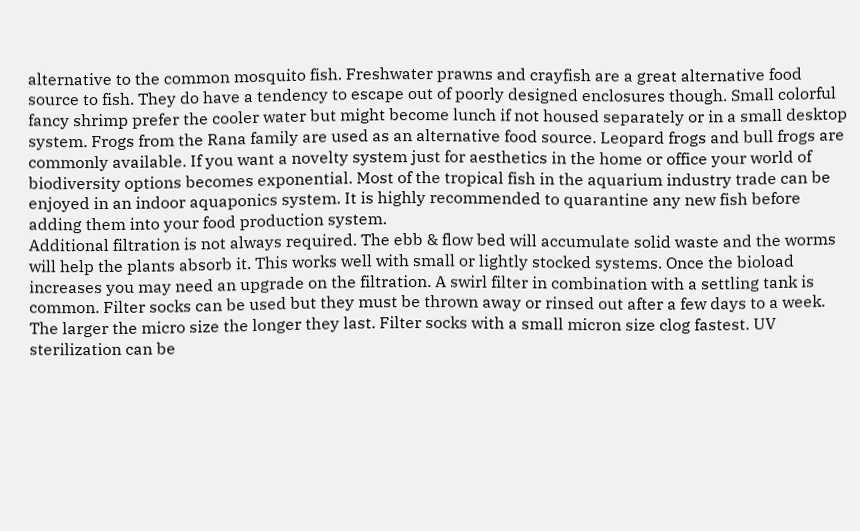alternative to the common mosquito fish. Freshwater prawns and crayfish are a great alternative food source to fish. They do have a tendency to escape out of poorly designed enclosures though. Small colorful fancy shrimp prefer the cooler water but might become lunch if not housed separately or in a small desktop system. Frogs from the Rana family are used as an alternative food source. Leopard frogs and bull frogs are commonly available. If you want a novelty system just for aesthetics in the home or office your world of biodiversity options becomes exponential. Most of the tropical fish in the aquarium industry trade can be enjoyed in an indoor aquaponics system. It is highly recommended to quarantine any new fish before adding them into your food production system.
Additional filtration is not always required. The ebb & flow bed will accumulate solid waste and the worms will help the plants absorb it. This works well with small or lightly stocked systems. Once the bioload increases you may need an upgrade on the filtration. A swirl filter in combination with a settling tank is common. Filter socks can be used but they must be thrown away or rinsed out after a few days to a week. The larger the micro size the longer they last. Filter socks with a small micron size clog fastest. UV sterilization can be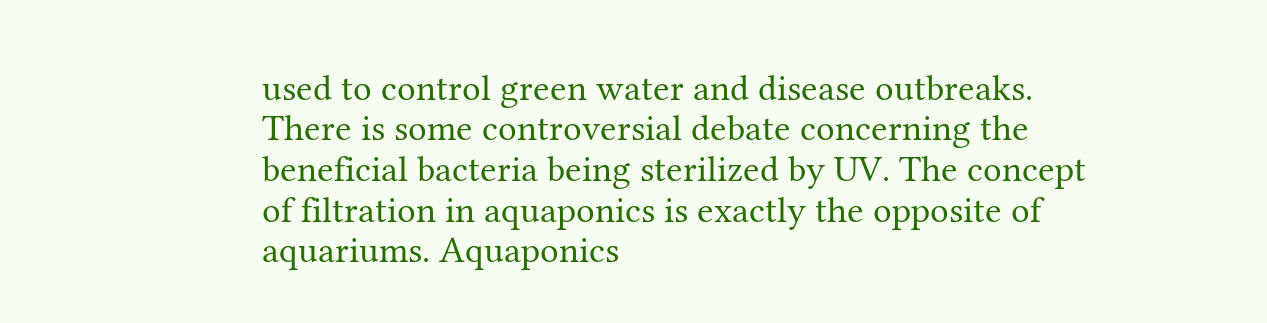used to control green water and disease outbreaks. There is some controversial debate concerning the beneficial bacteria being sterilized by UV. The concept of filtration in aquaponics is exactly the opposite of aquariums. Aquaponics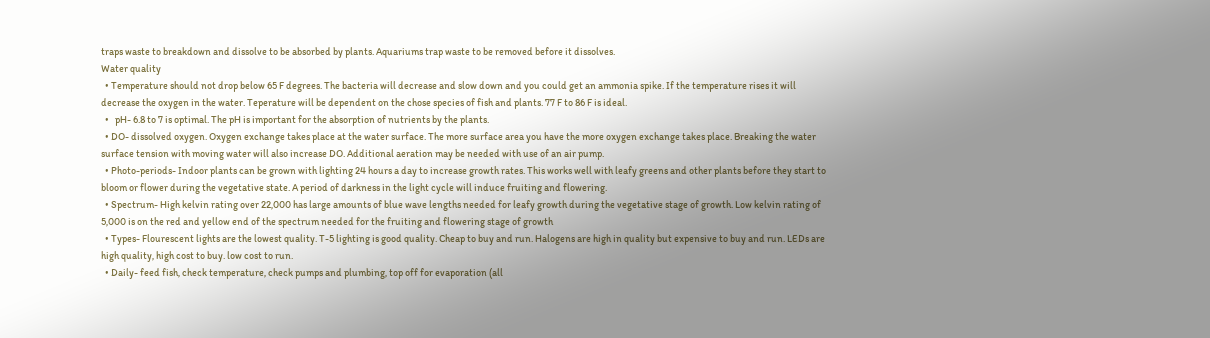traps waste to breakdown and dissolve to be absorbed by plants. Aquariums trap waste to be removed before it dissolves.
Water quality
  • Temperature should not drop below 65 F degrees. The bacteria will decrease and slow down and you could get an ammonia spike. If the temperature rises it will decrease the oxygen in the water. Teperature will be dependent on the chose species of fish and plants. 77 F to 86 F is ideal.
  •   pH- 6.8 to 7 is optimal. The pH is important for the absorption of nutrients by the plants.
  • DO- dissolved oxygen. Oxygen exchange takes place at the water surface. The more surface area you have the more oxygen exchange takes place. Breaking the water surface tension with moving water will also increase DO. Additional aeration may be needed with use of an air pump.
  • Photo-periods- Indoor plants can be grown with lighting 24 hours a day to increase growth rates. This works well with leafy greens and other plants before they start to bloom or flower during the vegetative state. A period of darkness in the light cycle will induce fruiting and flowering.
  • Spectrum- High kelvin rating over 22,000 has large amounts of blue wave lengths needed for leafy growth during the vegetative stage of growth. Low kelvin rating of 5,000 is on the red and yellow end of the spectrum needed for the fruiting and flowering stage of growth
  • Types- Flourescent lights are the lowest quality. T-5 lighting is good quality. Cheap to buy and run. Halogens are high in quality but expensive to buy and run. LEDs are high quality, high cost to buy. low cost to run.
  • Daily- feed fish, check temperature, check pumps and plumbing, top off for evaporation (all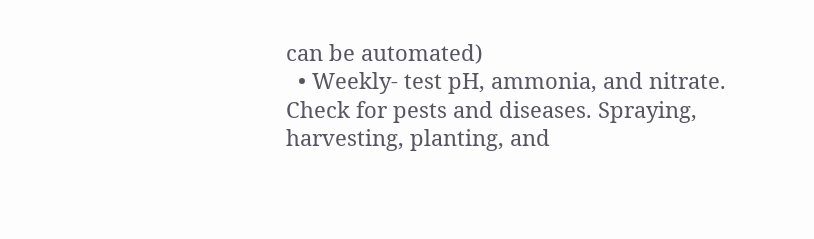can be automated)
  • Weekly- test pH, ammonia, and nitrate. Check for pests and diseases. Spraying, harvesting, planting, and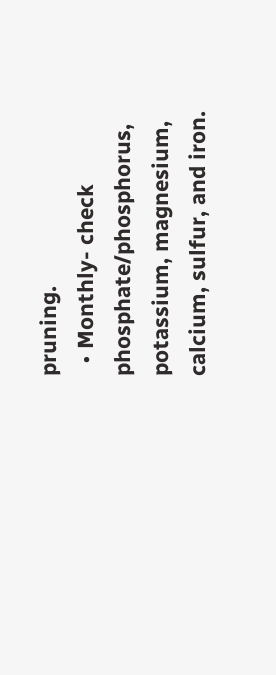pruning.
  • Monthly- check phosphate/phosphorus, potassium, magnesium, calcium, sulfur, and iron.